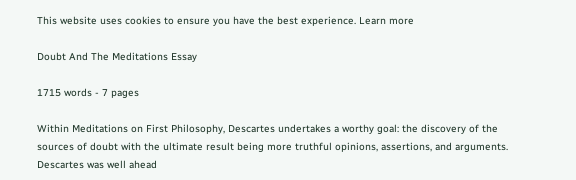This website uses cookies to ensure you have the best experience. Learn more

Doubt And The Meditations Essay

1715 words - 7 pages

Within Meditations on First Philosophy, Descartes undertakes a worthy goal: the discovery of the sources of doubt with the ultimate result being more truthful opinions, assertions, and arguments. Descartes was well ahead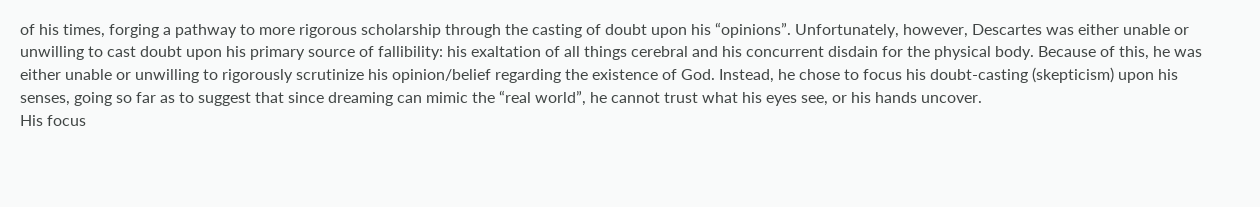of his times, forging a pathway to more rigorous scholarship through the casting of doubt upon his “opinions”. Unfortunately, however, Descartes was either unable or unwilling to cast doubt upon his primary source of fallibility: his exaltation of all things cerebral and his concurrent disdain for the physical body. Because of this, he was either unable or unwilling to rigorously scrutinize his opinion/belief regarding the existence of God. Instead, he chose to focus his doubt-casting (skepticism) upon his senses, going so far as to suggest that since dreaming can mimic the “real world”, he cannot trust what his eyes see, or his hands uncover.
His focus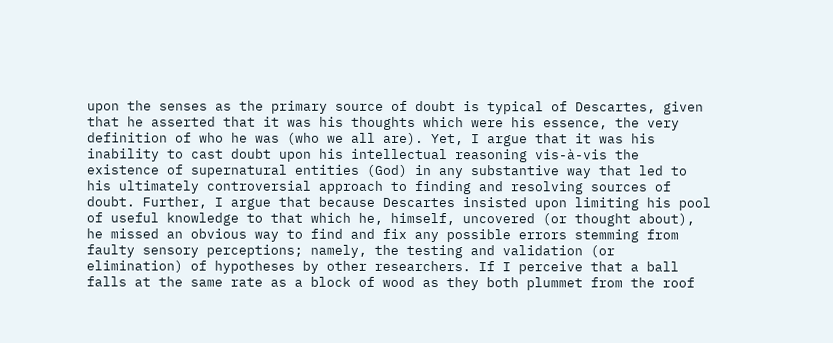upon the senses as the primary source of doubt is typical of Descartes, given that he asserted that it was his thoughts which were his essence, the very definition of who he was (who we all are). Yet, I argue that it was his inability to cast doubt upon his intellectual reasoning vis-à-vis the existence of supernatural entities (God) in any substantive way that led to his ultimately controversial approach to finding and resolving sources of doubt. Further, I argue that because Descartes insisted upon limiting his pool of useful knowledge to that which he, himself, uncovered (or thought about), he missed an obvious way to find and fix any possible errors stemming from faulty sensory perceptions; namely, the testing and validation (or elimination) of hypotheses by other researchers. If I perceive that a ball falls at the same rate as a block of wood as they both plummet from the roof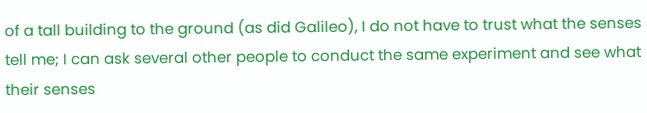of a tall building to the ground (as did Galileo), I do not have to trust what the senses tell me; I can ask several other people to conduct the same experiment and see what their senses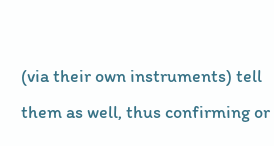(via their own instruments) tell them as well, thus confirming or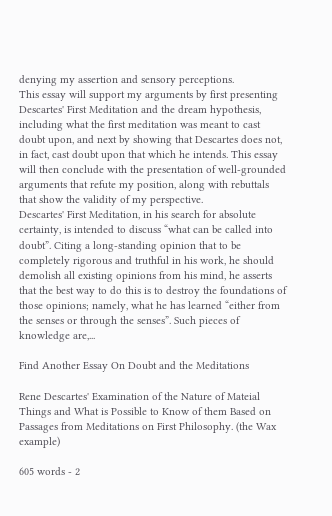denying my assertion and sensory perceptions.
This essay will support my arguments by first presenting Descartes' First Meditation and the dream hypothesis, including what the first meditation was meant to cast doubt upon, and next by showing that Descartes does not, in fact, cast doubt upon that which he intends. This essay will then conclude with the presentation of well-grounded arguments that refute my position, along with rebuttals that show the validity of my perspective.
Descartes' First Meditation, in his search for absolute certainty, is intended to discuss “what can be called into doubt”. Citing a long-standing opinion that to be completely rigorous and truthful in his work, he should demolish all existing opinions from his mind, he asserts that the best way to do this is to destroy the foundations of those opinions; namely, what he has learned “either from the senses or through the senses”. Such pieces of knowledge are,...

Find Another Essay On Doubt and the Meditations

Rene Descartes' Examination of the Nature of Mateial Things and What is Possible to Know of them Based on Passages from Meditations on First Philosophy. (the Wax example)

605 words - 2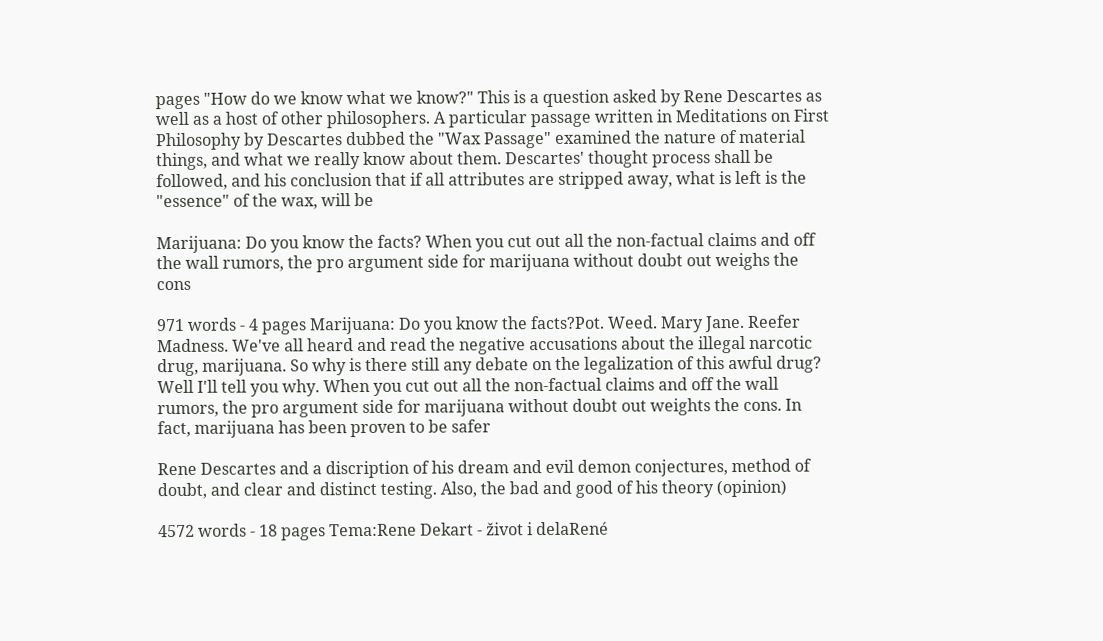pages "How do we know what we know?" This is a question asked by Rene Descartes as well as a host of other philosophers. A particular passage written in Meditations on First Philosophy by Descartes dubbed the "Wax Passage" examined the nature of material things, and what we really know about them. Descartes' thought process shall be followed, and his conclusion that if all attributes are stripped away, what is left is the "essence" of the wax, will be

Marijuana: Do you know the facts? When you cut out all the non-factual claims and off the wall rumors, the pro argument side for marijuana without doubt out weighs the cons

971 words - 4 pages Marijuana: Do you know the facts?Pot. Weed. Mary Jane. Reefer Madness. We've all heard and read the negative accusations about the illegal narcotic drug, marijuana. So why is there still any debate on the legalization of this awful drug? Well I'll tell you why. When you cut out all the non-factual claims and off the wall rumors, the pro argument side for marijuana without doubt out weights the cons. In fact, marijuana has been proven to be safer

Rene Descartes and a discription of his dream and evil demon conjectures, method of doubt, and clear and distinct testing. Also, the bad and good of his theory (opinion)

4572 words - 18 pages Tema:Rene Dekart - život i delaRené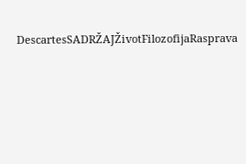DescartesSADRŽAJŽivotFilozofijaRasprava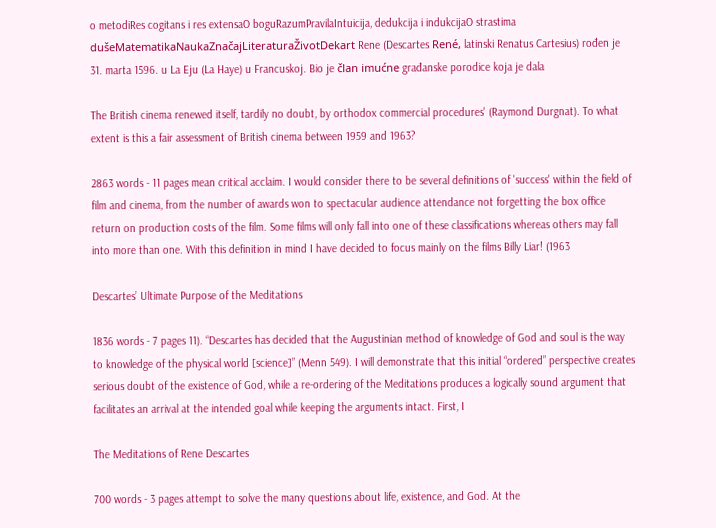o metodiRes cogitans i res extensaO boguRazumPravilaIntuicija, dedukcija i indukcijaO strastima dušeMatematikaNaukaZnačajLiteraturaŽivotDekart Rene (Descartes René, latinski Renatus Cartesius) rođen je 31. marta 1596. u La Eju (La Haye) u Francuskoj. Bio je član imućne građanske porodice koja je dala

The British cinema renewed itself, tardily no doubt, by orthodox commercial procedures' (Raymond Durgnat). To what extent is this a fair assessment of British cinema between 1959 and 1963?

2863 words - 11 pages mean critical acclaim. I would consider there to be several definitions of 'success' within the field of film and cinema, from the number of awards won to spectacular audience attendance not forgetting the box office return on production costs of the film. Some films will only fall into one of these classifications whereas others may fall into more than one. With this definition in mind I have decided to focus mainly on the films Billy Liar! (1963

Descartes’ Ultimate Purpose of the Meditations

1836 words - 7 pages 11). “Descartes has decided that the Augustinian method of knowledge of God and soul is the way to knowledge of the physical world [science]” (Menn 549). I will demonstrate that this initial “ordered” perspective creates serious doubt of the existence of God, while a re-ordering of the Meditations produces a logically sound argument that facilitates an arrival at the intended goal while keeping the arguments intact. First, I

The Meditations of Rene Descartes

700 words - 3 pages attempt to solve the many questions about life, existence, and God. At the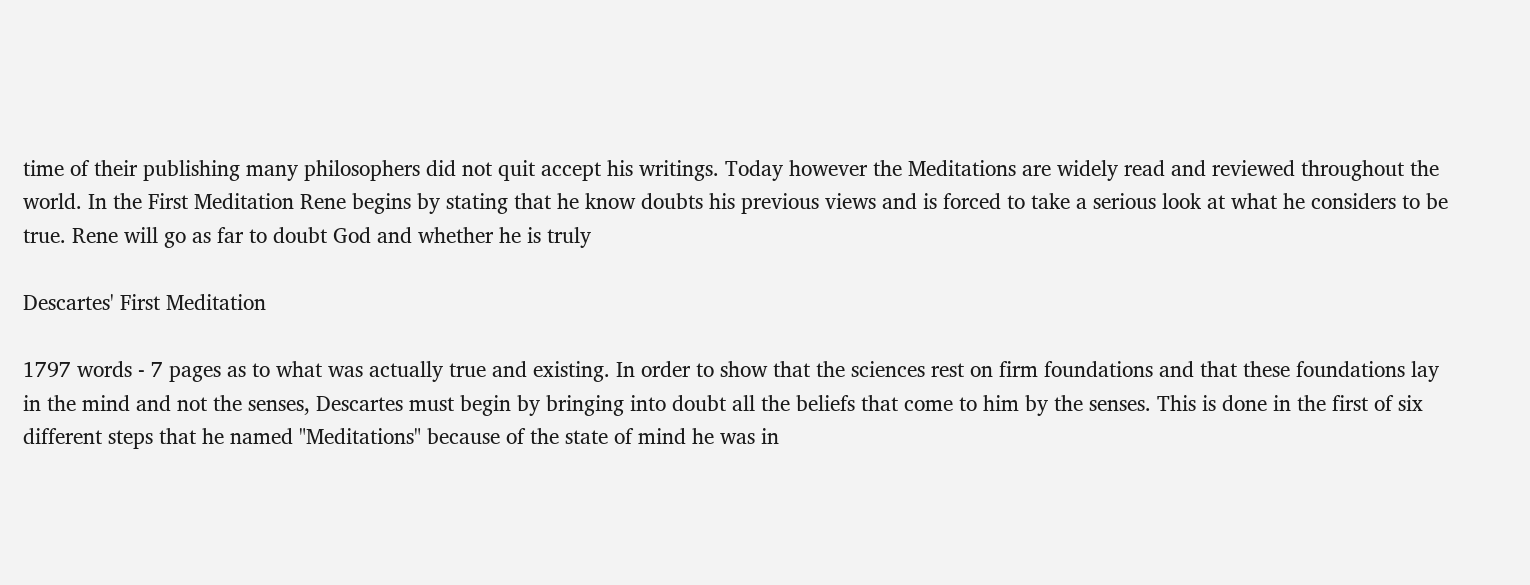time of their publishing many philosophers did not quit accept his writings. Today however the Meditations are widely read and reviewed throughout the world. In the First Meditation Rene begins by stating that he know doubts his previous views and is forced to take a serious look at what he considers to be true. Rene will go as far to doubt God and whether he is truly

Descartes' First Meditation

1797 words - 7 pages as to what was actually true and existing. In order to show that the sciences rest on firm foundations and that these foundations lay in the mind and not the senses, Descartes must begin by bringing into doubt all the beliefs that come to him by the senses. This is done in the first of six different steps that he named "Meditations" because of the state of mind he was in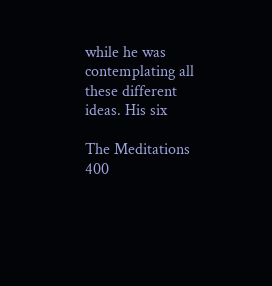while he was contemplating all these different ideas. His six

The Meditations 400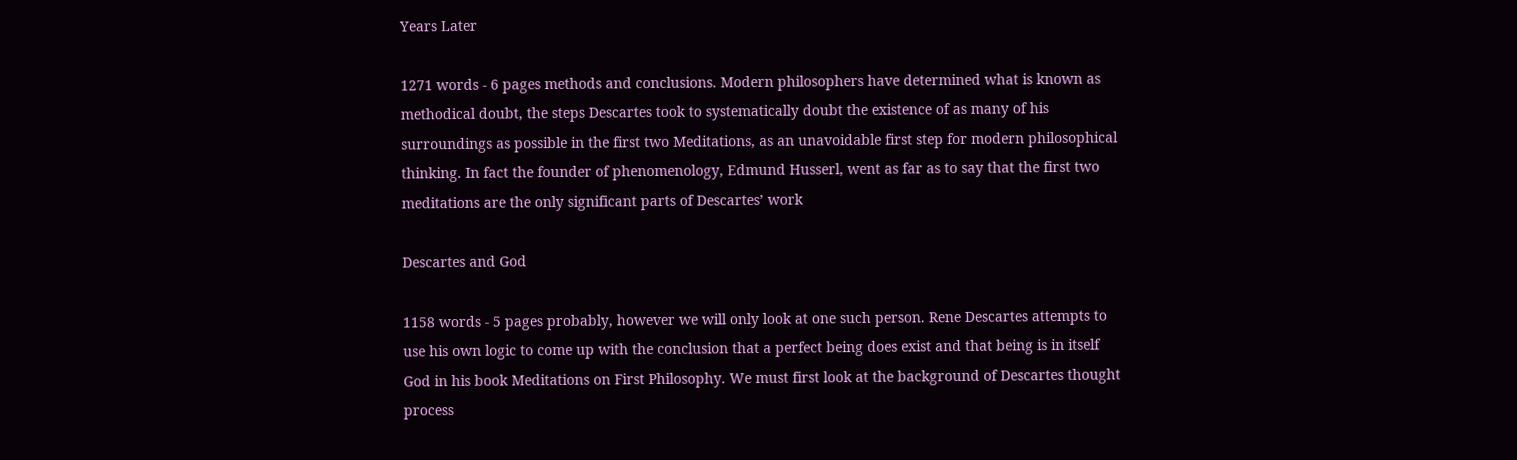Years Later

1271 words - 6 pages methods and conclusions. Modern philosophers have determined what is known as methodical doubt, the steps Descartes took to systematically doubt the existence of as many of his surroundings as possible in the first two Meditations, as an unavoidable first step for modern philosophical thinking. In fact the founder of phenomenology, Edmund Husserl, went as far as to say that the first two meditations are the only significant parts of Descartes’ work

Descartes and God

1158 words - 5 pages probably, however we will only look at one such person. Rene Descartes attempts to use his own logic to come up with the conclusion that a perfect being does exist and that being is in itself God in his book Meditations on First Philosophy. We must first look at the background of Descartes thought process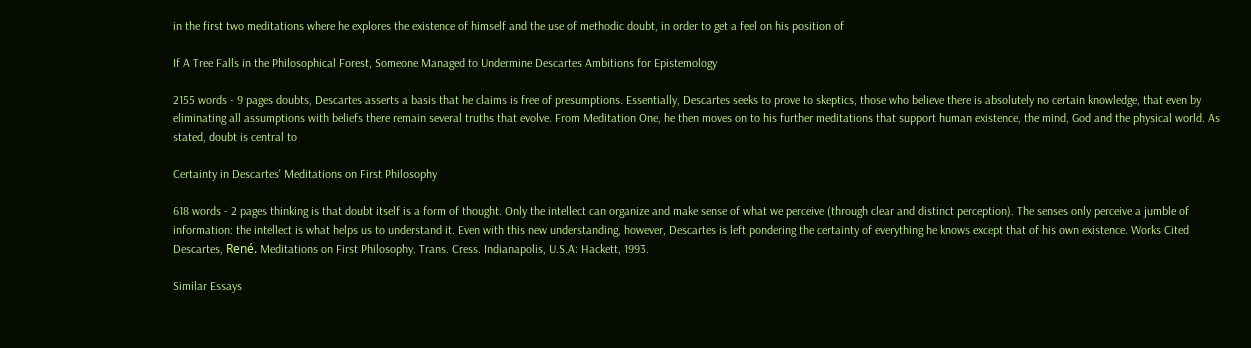in the first two meditations where he explores the existence of himself and the use of methodic doubt, in order to get a feel on his position of

If A Tree Falls in the Philosophical Forest, Someone Managed to Undermine Descartes Ambitions for Epistemology

2155 words - 9 pages doubts, Descartes asserts a basis that he claims is free of presumptions. Essentially, Descartes seeks to prove to skeptics, those who believe there is absolutely no certain knowledge, that even by eliminating all assumptions with beliefs there remain several truths that evolve. From Meditation One, he then moves on to his further meditations that support human existence, the mind, God and the physical world. As stated, doubt is central to

Certainty in Descartes' Meditations on First Philosophy

618 words - 2 pages thinking is that doubt itself is a form of thought. Only the intellect can organize and make sense of what we perceive (through clear and distinct perception). The senses only perceive a jumble of information: the intellect is what helps us to understand it. Even with this new understanding, however, Descartes is left pondering the certainty of everything he knows except that of his own existence. Works Cited Descartes, René. Meditations on First Philosophy. Trans. Cress. Indianapolis, U.S.A: Hackett, 1993.

Similar Essays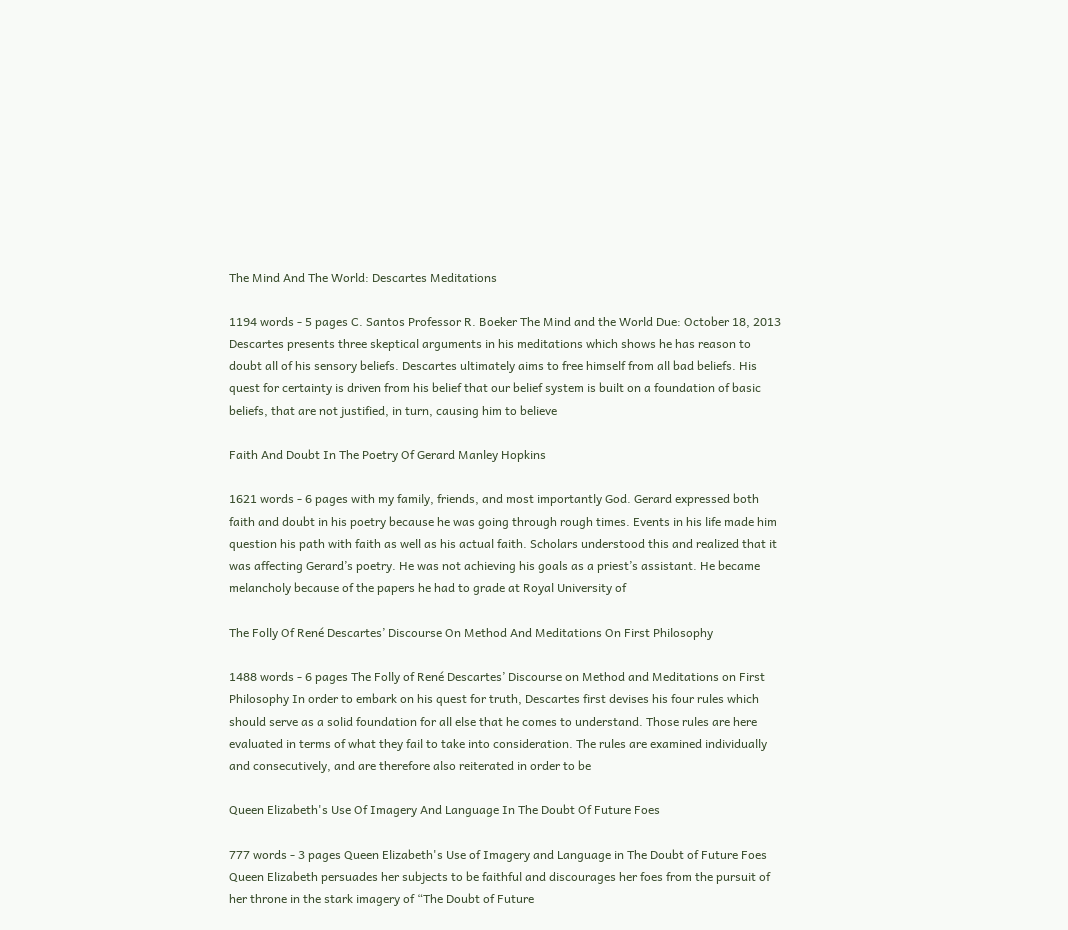The Mind And The World: Descartes Meditations

1194 words - 5 pages C. Santos Professor R. Boeker The Mind and the World Due: October 18, 2013 Descartes presents three skeptical arguments in his meditations which shows he has reason to doubt all of his sensory beliefs. Descartes ultimately aims to free himself from all bad beliefs. His quest for certainty is driven from his belief that our belief system is built on a foundation of basic beliefs, that are not justified, in turn, causing him to believe

Faith And Doubt In The Poetry Of Gerard Manley Hopkins

1621 words - 6 pages with my family, friends, and most importantly God. Gerard expressed both faith and doubt in his poetry because he was going through rough times. Events in his life made him question his path with faith as well as his actual faith. Scholars understood this and realized that it was affecting Gerard’s poetry. He was not achieving his goals as a priest’s assistant. He became melancholy because of the papers he had to grade at Royal University of

The Folly Of René Descartes’ Discourse On Method And Meditations On First Philosophy

1488 words - 6 pages The Folly of René Descartes’ Discourse on Method and Meditations on First Philosophy In order to embark on his quest for truth, Descartes first devises his four rules which should serve as a solid foundation for all else that he comes to understand. Those rules are here evaluated in terms of what they fail to take into consideration. The rules are examined individually and consecutively, and are therefore also reiterated in order to be

Queen Elizabeth's Use Of Imagery And Language In The Doubt Of Future Foes

777 words - 3 pages Queen Elizabeth's Use of Imagery and Language in The Doubt of Future Foes Queen Elizabeth persuades her subjects to be faithful and discourages her foes from the pursuit of her throne in the stark imagery of “The Doubt of Future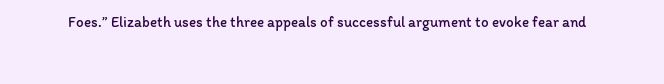Foes.” Elizabeth uses the three appeals of successful argument to evoke fear and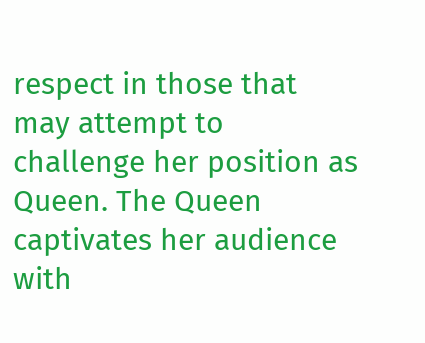respect in those that may attempt to challenge her position as Queen. The Queen captivates her audience with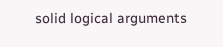solid logical arguments